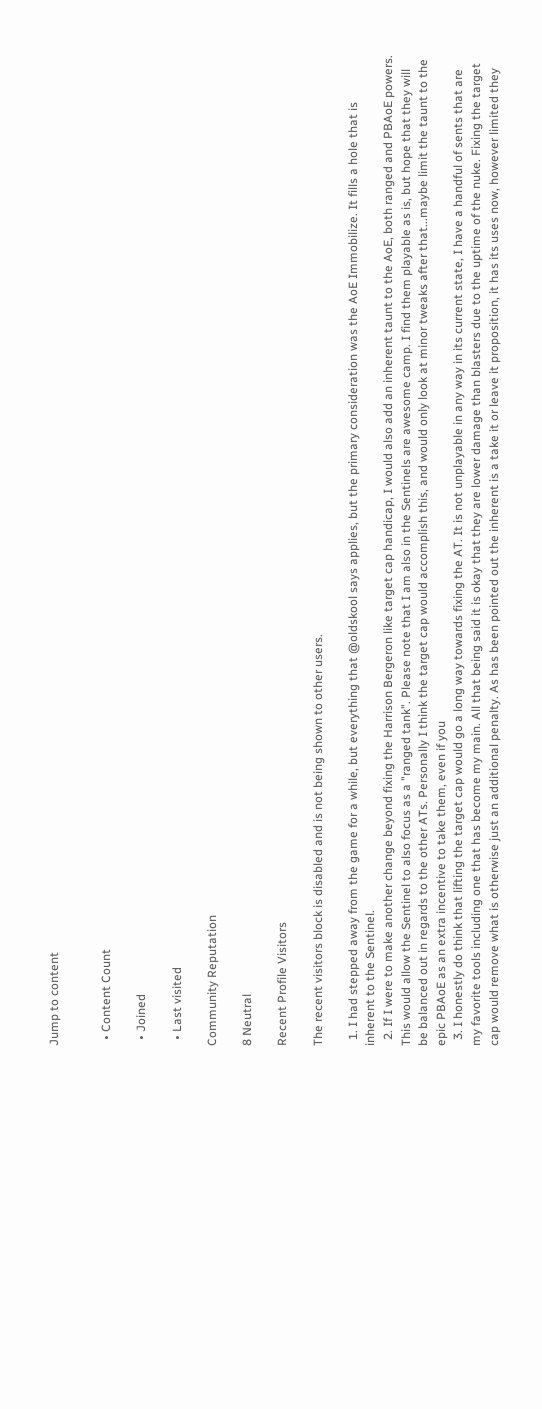Jump to content


  • Content Count

  • Joined

  • Last visited

Community Reputation

8 Neutral

Recent Profile Visitors

The recent visitors block is disabled and is not being shown to other users.

  1. I had stepped away from the game for a while, but everything that @oldskool says applies, but the primary consideration was the AoE Immobilize. It fills a hole that is inherent to the Sentinel.
  2. If I were to make another change beyond fixing the Harrison Bergeron like target cap handicap, I would also add an inherent taunt to the AoE, both ranged and PBAoE powers. This would allow the Sentinel to also focus as a "ranged tank". Please note that I am also in the Sentinels are awesome camp. I find them playable as is, but hope that they will be balanced out in regards to the other ATs. Personally I think the target cap would accomplish this, and would only look at minor tweaks after that...maybe limit the taunt to the epic PBAoE as an extra incentive to take them, even if you
  3. I honestly do think that lifting the target cap would go a long way towards fixing the AT. It is not unplayable in any way in its current state, I have a handful of sents that are my favorite tools including one that has become my main. All that being said it is okay that they are lower damage than blasters due to the uptime of the nuke. Fixing the target cap would remove what is otherwise just an additional penalty. As has been pointed out the inherent is a take it or leave it proposition, it has its uses now, however limited they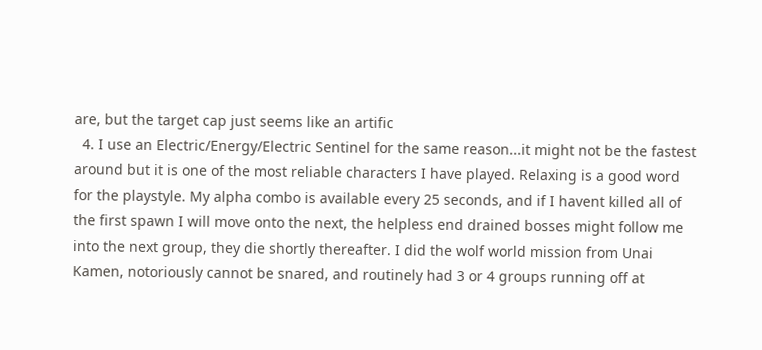are, but the target cap just seems like an artific
  4. I use an Electric/Energy/Electric Sentinel for the same reason...it might not be the fastest around but it is one of the most reliable characters I have played. Relaxing is a good word for the playstyle. My alpha combo is available every 25 seconds, and if I havent killed all of the first spawn I will move onto the next, the helpless end drained bosses might follow me into the next group, they die shortly thereafter. I did the wolf world mission from Unai Kamen, notoriously cannot be snared, and routinely had 3 or 4 groups running off at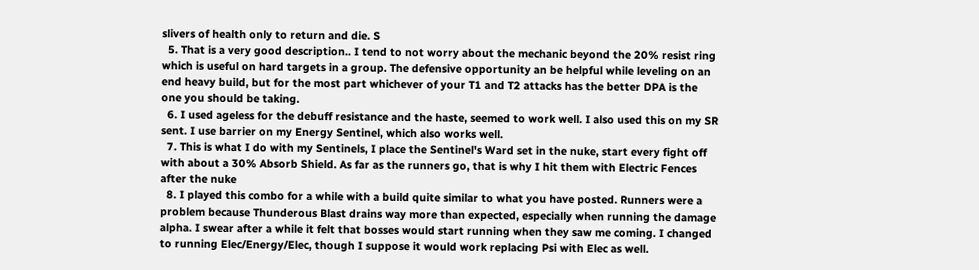slivers of health only to return and die. S
  5. That is a very good description.. I tend to not worry about the mechanic beyond the 20% resist ring which is useful on hard targets in a group. The defensive opportunity an be helpful while leveling on an end heavy build, but for the most part whichever of your T1 and T2 attacks has the better DPA is the one you should be taking.
  6. I used ageless for the debuff resistance and the haste, seemed to work well. I also used this on my SR sent. I use barrier on my Energy Sentinel, which also works well.
  7. This is what I do with my Sentinels, I place the Sentinel's Ward set in the nuke, start every fight off with about a 30% Absorb Shield. As far as the runners go, that is why I hit them with Electric Fences after the nuke
  8. I played this combo for a while with a build quite similar to what you have posted. Runners were a problem because Thunderous Blast drains way more than expected, especially when running the damage alpha. I swear after a while it felt that bosses would start running when they saw me coming. I changed to running Elec/Energy/Elec, though I suppose it would work replacing Psi with Elec as well.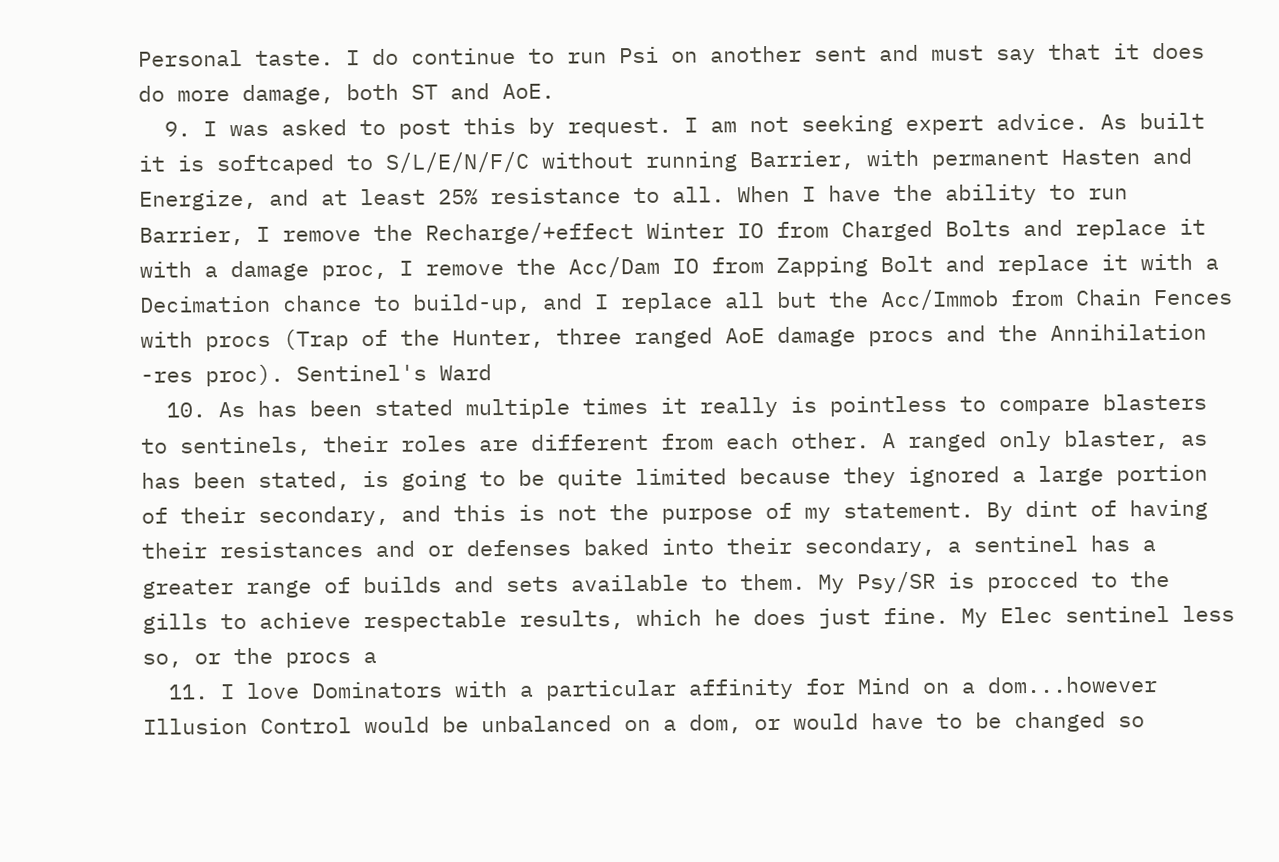Personal taste. I do continue to run Psi on another sent and must say that it does do more damage, both ST and AoE.
  9. I was asked to post this by request. I am not seeking expert advice. As built it is softcaped to S/L/E/N/F/C without running Barrier, with permanent Hasten and Energize, and at least 25% resistance to all. When I have the ability to run Barrier, I remove the Recharge/+effect Winter IO from Charged Bolts and replace it with a damage proc, I remove the Acc/Dam IO from Zapping Bolt and replace it with a Decimation chance to build-up, and I replace all but the Acc/Immob from Chain Fences with procs (Trap of the Hunter, three ranged AoE damage procs and the Annihilation -res proc). Sentinel's Ward
  10. As has been stated multiple times it really is pointless to compare blasters to sentinels, their roles are different from each other. A ranged only blaster, as has been stated, is going to be quite limited because they ignored a large portion of their secondary, and this is not the purpose of my statement. By dint of having their resistances and or defenses baked into their secondary, a sentinel has a greater range of builds and sets available to them. My Psy/SR is procced to the gills to achieve respectable results, which he does just fine. My Elec sentinel less so, or the procs a
  11. I love Dominators with a particular affinity for Mind on a dom...however Illusion Control would be unbalanced on a dom, or would have to be changed so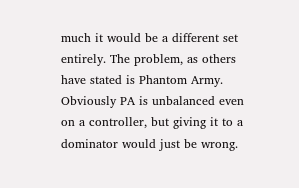much it would be a different set entirely. The problem, as others have stated is Phantom Army. Obviously PA is unbalanced even on a controller, but giving it to a dominator would just be wrong.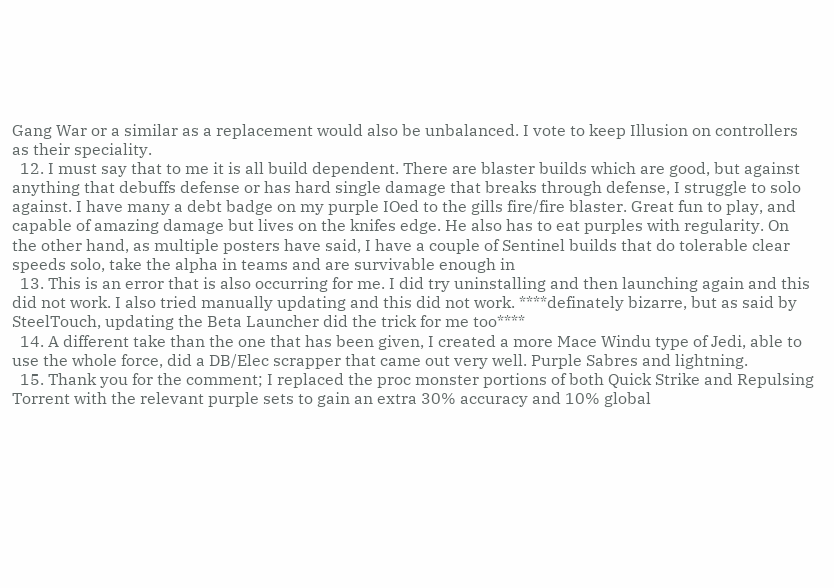Gang War or a similar as a replacement would also be unbalanced. I vote to keep Illusion on controllers as their speciality.
  12. I must say that to me it is all build dependent. There are blaster builds which are good, but against anything that debuffs defense or has hard single damage that breaks through defense, I struggle to solo against. I have many a debt badge on my purple IOed to the gills fire/fire blaster. Great fun to play, and capable of amazing damage but lives on the knifes edge. He also has to eat purples with regularity. On the other hand, as multiple posters have said, I have a couple of Sentinel builds that do tolerable clear speeds solo, take the alpha in teams and are survivable enough in
  13. This is an error that is also occurring for me. I did try uninstalling and then launching again and this did not work. I also tried manually updating and this did not work. ****definately bizarre, but as said by SteelTouch, updating the Beta Launcher did the trick for me too****
  14. A different take than the one that has been given, I created a more Mace Windu type of Jedi, able to use the whole force, did a DB/Elec scrapper that came out very well. Purple Sabres and lightning.
  15. Thank you for the comment; I replaced the proc monster portions of both Quick Strike and Repulsing Torrent with the relevant purple sets to gain an extra 30% accuracy and 10% global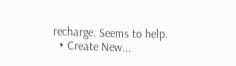recharge. Seems to help.
  • Create New...